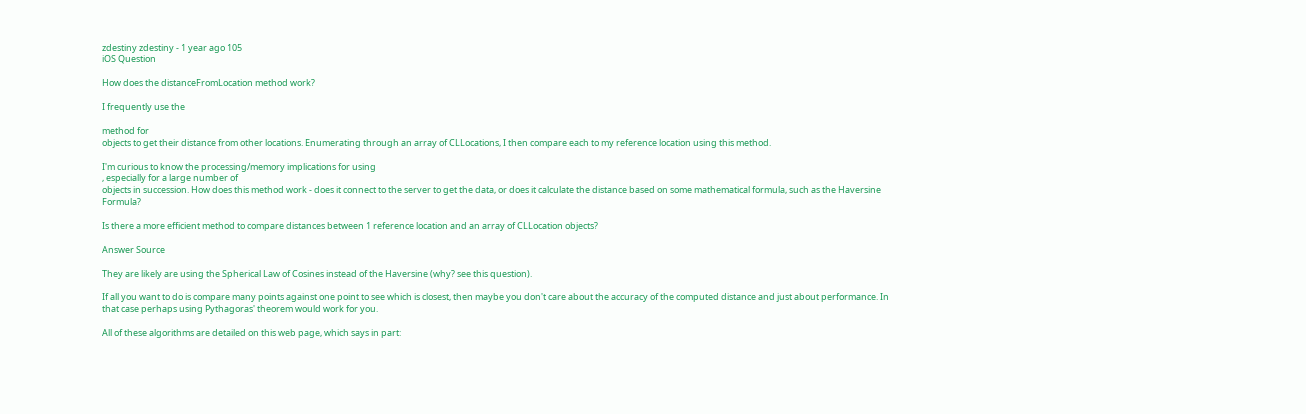zdestiny zdestiny - 1 year ago 105
iOS Question

How does the distanceFromLocation method work?

I frequently use the

method for
objects to get their distance from other locations. Enumerating through an array of CLLocations, I then compare each to my reference location using this method.

I'm curious to know the processing/memory implications for using
, especially for a large number of
objects in succession. How does this method work - does it connect to the server to get the data, or does it calculate the distance based on some mathematical formula, such as the Haversine Formula?

Is there a more efficient method to compare distances between 1 reference location and an array of CLLocation objects?

Answer Source

They are likely are using the Spherical Law of Cosines instead of the Haversine (why? see this question).

If all you want to do is compare many points against one point to see which is closest, then maybe you don't care about the accuracy of the computed distance and just about performance. In that case perhaps using Pythagoras' theorem would work for you.

All of these algorithms are detailed on this web page, which says in part: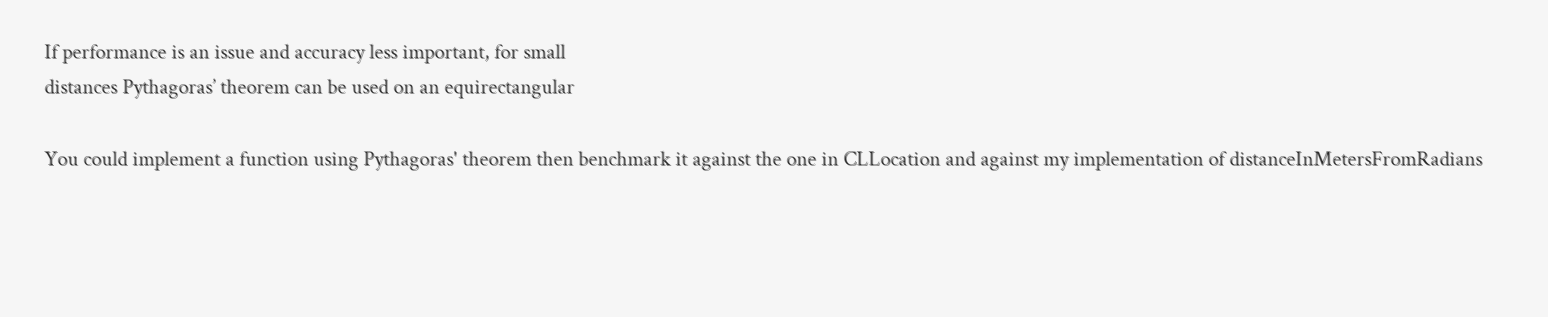If performance is an issue and accuracy less important, for small
distances Pythagoras’ theorem can be used on an equirectangular

You could implement a function using Pythagoras' theorem then benchmark it against the one in CLLocation and against my implementation of distanceInMetersFromRadians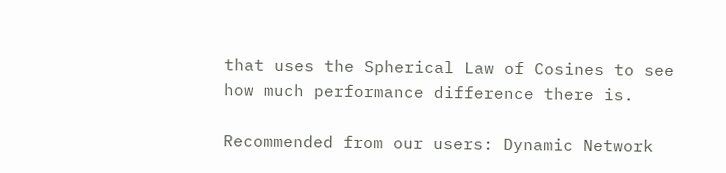that uses the Spherical Law of Cosines to see how much performance difference there is.

Recommended from our users: Dynamic Network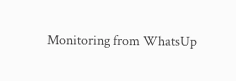Monitoring from WhatsUp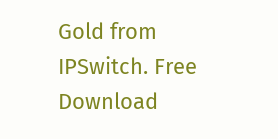Gold from IPSwitch. Free Download